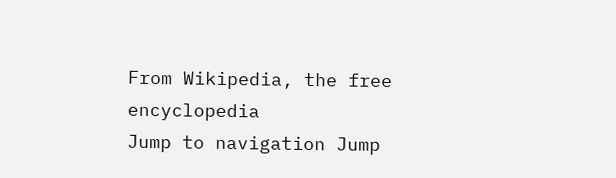From Wikipedia, the free encyclopedia
Jump to navigation Jump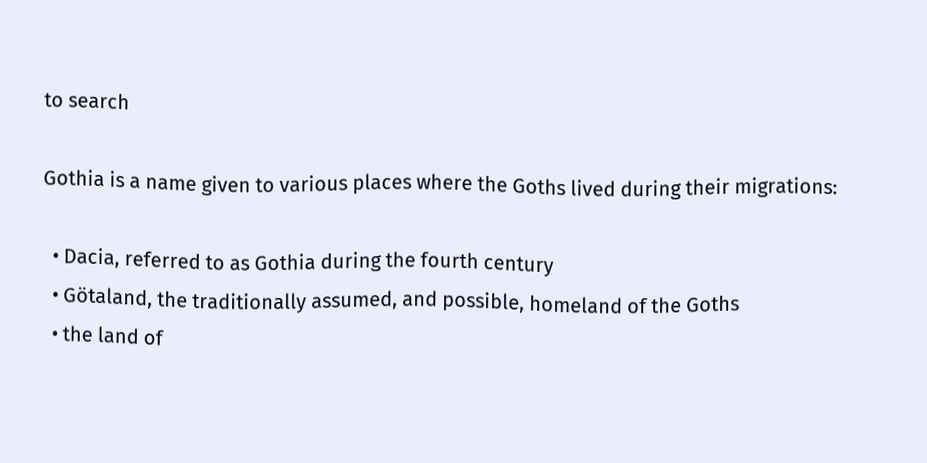to search

Gothia is a name given to various places where the Goths lived during their migrations:

  • Dacia, referred to as Gothia during the fourth century
  • Götaland, the traditionally assumed, and possible, homeland of the Goths
  • the land of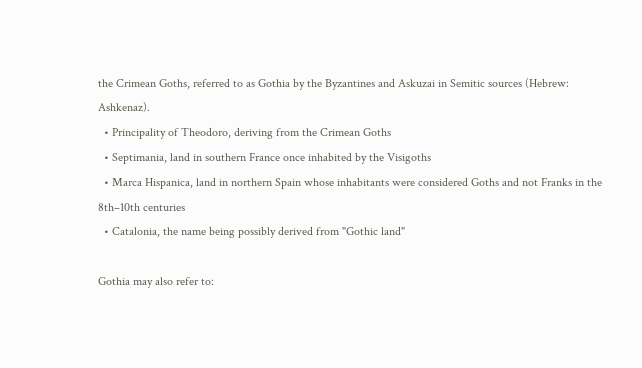the Crimean Goths, referred to as Gothia by the Byzantines and Askuzai in Semitic sources (Hebrew: Ashkenaz).
  • Principality of Theodoro, deriving from the Crimean Goths
  • Septimania, land in southern France once inhabited by the Visigoths
  • Marca Hispanica, land in northern Spain whose inhabitants were considered Goths and not Franks in the 8th–10th centuries
  • Catalonia, the name being possibly derived from "Gothic land"

Gothia may also refer to: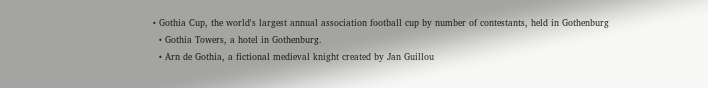• Gothia Cup, the world's largest annual association football cup by number of contestants, held in Gothenburg
  • Gothia Towers, a hotel in Gothenburg.
  • Arn de Gothia, a fictional medieval knight created by Jan Guillou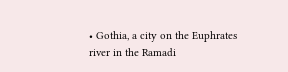• Gothia, a city on the Euphrates river in the Ramadi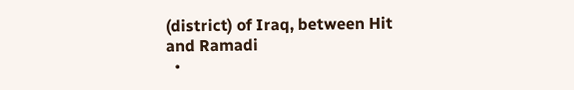(district) of Iraq, between Hit and Ramadi
  •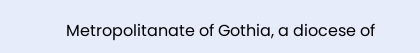Metropolitanate of Gothia, a diocese of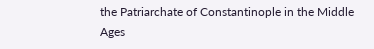the Patriarchate of Constantinople in the Middle Ages